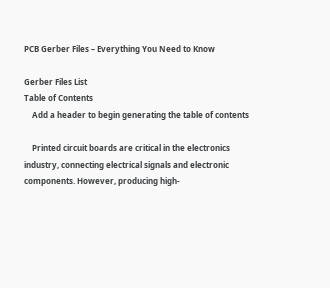PCB Gerber Files – Everything You Need to Know

Gerber Files List
Table of Contents
    Add a header to begin generating the table of contents

    Printed circuit boards are critical in the electronics industry, connecting electrical signals and electronic components. However, producing high-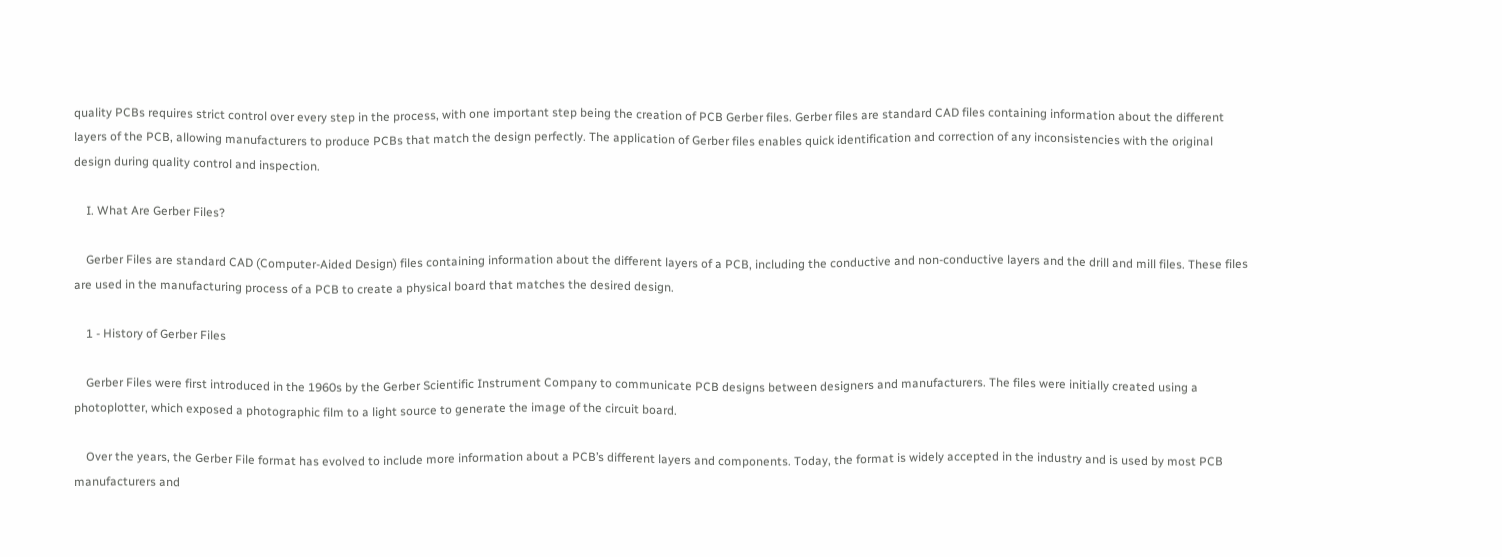quality PCBs requires strict control over every step in the process, with one important step being the creation of PCB Gerber files. Gerber files are standard CAD files containing information about the different layers of the PCB, allowing manufacturers to produce PCBs that match the design perfectly. The application of Gerber files enables quick identification and correction of any inconsistencies with the original design during quality control and inspection.

    I. What Are Gerber Files?

    Gerber Files are standard CAD (Computer-Aided Design) files containing information about the different layers of a PCB, including the conductive and non-conductive layers and the drill and mill files. These files are used in the manufacturing process of a PCB to create a physical board that matches the desired design.

    1 - History of Gerber Files

    Gerber Files were first introduced in the 1960s by the Gerber Scientific Instrument Company to communicate PCB designs between designers and manufacturers. The files were initially created using a photoplotter, which exposed a photographic film to a light source to generate the image of the circuit board.

    Over the years, the Gerber File format has evolved to include more information about a PCB’s different layers and components. Today, the format is widely accepted in the industry and is used by most PCB manufacturers and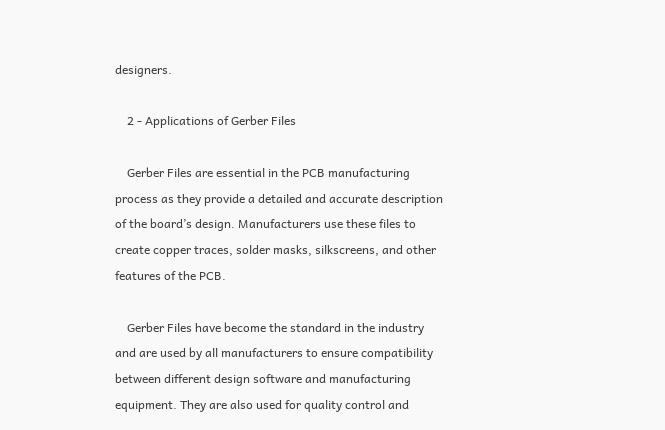designers.

    2 - Applications of Gerber Files

    Gerber Files are essential in the PCB manufacturing process as they provide a detailed and accurate description of the board’s design. Manufacturers use these files to create copper traces, solder masks, silkscreens, and other features of the PCB.

    Gerber Files have become the standard in the industry and are used by all manufacturers to ensure compatibility between different design software and manufacturing equipment. They are also used for quality control and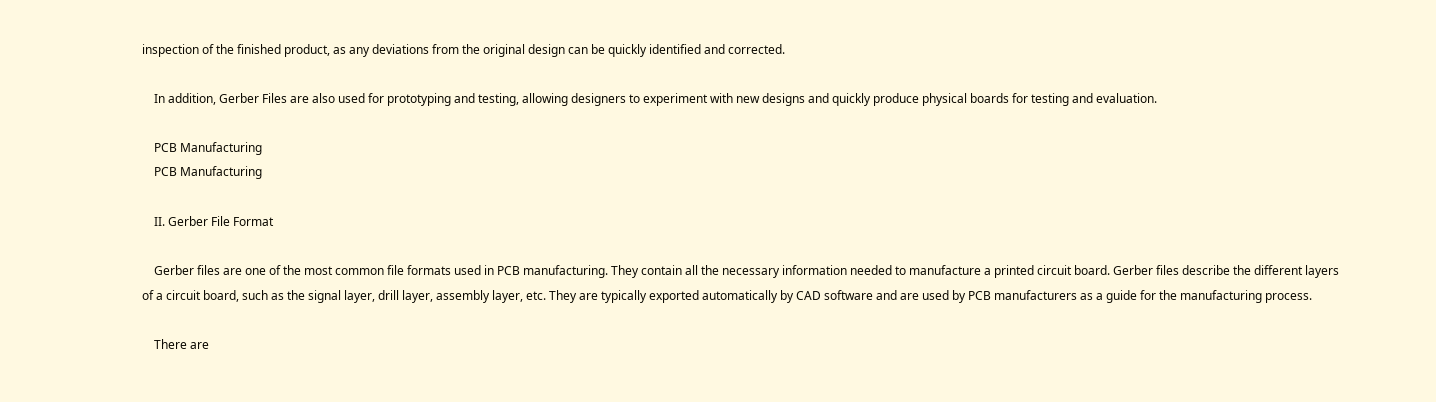inspection of the finished product, as any deviations from the original design can be quickly identified and corrected.

    In addition, Gerber Files are also used for prototyping and testing, allowing designers to experiment with new designs and quickly produce physical boards for testing and evaluation.

    PCB Manufacturing
    PCB Manufacturing

    II. Gerber File Format

    Gerber files are one of the most common file formats used in PCB manufacturing. They contain all the necessary information needed to manufacture a printed circuit board. Gerber files describe the different layers of a circuit board, such as the signal layer, drill layer, assembly layer, etc. They are typically exported automatically by CAD software and are used by PCB manufacturers as a guide for the manufacturing process.

    There are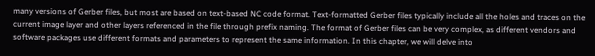many versions of Gerber files, but most are based on text-based NC code format. Text-formatted Gerber files typically include all the holes and traces on the current image layer and other layers referenced in the file through prefix naming. The format of Gerber files can be very complex, as different vendors and software packages use different formats and parameters to represent the same information. In this chapter, we will delve into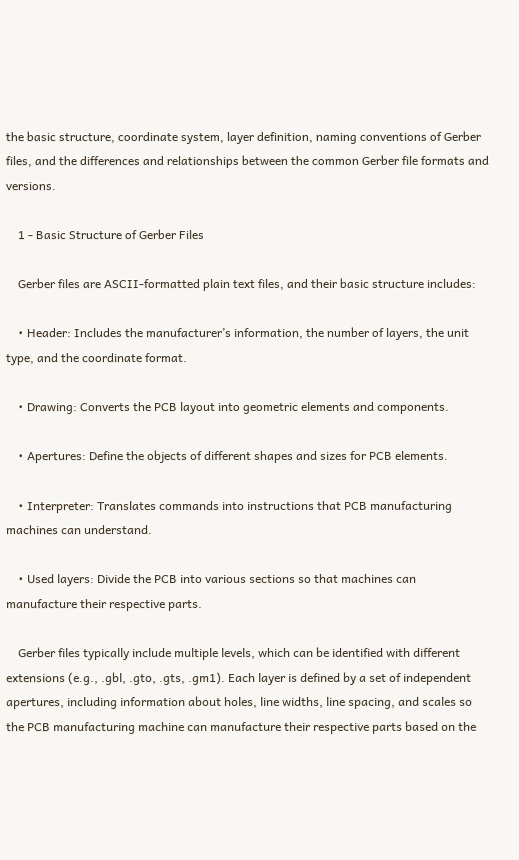the basic structure, coordinate system, layer definition, naming conventions of Gerber files, and the differences and relationships between the common Gerber file formats and versions.

    1 - Basic Structure of Gerber Files

    Gerber files are ASCII-formatted plain text files, and their basic structure includes:

    • Header: Includes the manufacturer’s information, the number of layers, the unit type, and the coordinate format.

    • Drawing: Converts the PCB layout into geometric elements and components.

    • Apertures: Define the objects of different shapes and sizes for PCB elements.

    • Interpreter: Translates commands into instructions that PCB manufacturing machines can understand.

    • Used layers: Divide the PCB into various sections so that machines can manufacture their respective parts.

    Gerber files typically include multiple levels, which can be identified with different extensions (e.g., .gbl, .gto, .gts, .gm1). Each layer is defined by a set of independent apertures, including information about holes, line widths, line spacing, and scales so the PCB manufacturing machine can manufacture their respective parts based on the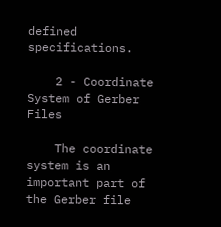defined specifications.

    2 - Coordinate System of Gerber Files

    The coordinate system is an important part of the Gerber file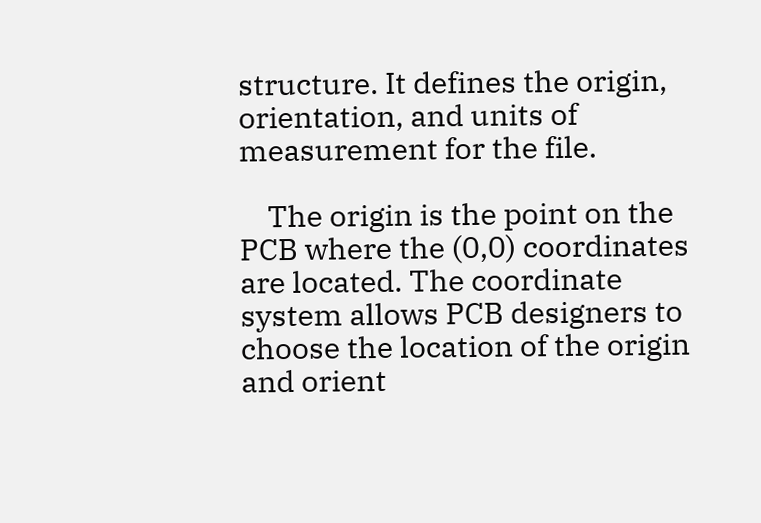structure. It defines the origin, orientation, and units of measurement for the file.

    The origin is the point on the PCB where the (0,0) coordinates are located. The coordinate system allows PCB designers to choose the location of the origin and orient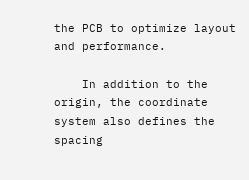the PCB to optimize layout and performance.

    In addition to the origin, the coordinate system also defines the spacing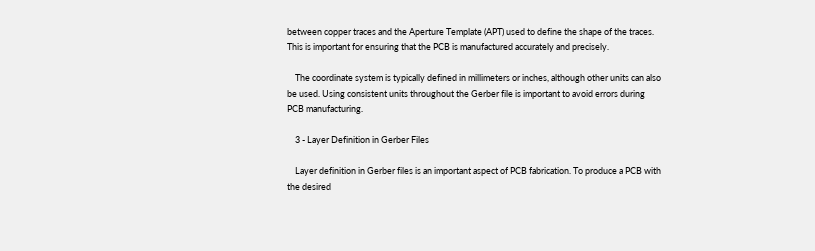between copper traces and the Aperture Template (APT) used to define the shape of the traces. This is important for ensuring that the PCB is manufactured accurately and precisely.

    The coordinate system is typically defined in millimeters or inches, although other units can also be used. Using consistent units throughout the Gerber file is important to avoid errors during PCB manufacturing.

    3 - Layer Definition in Gerber Files

    Layer definition in Gerber files is an important aspect of PCB fabrication. To produce a PCB with the desired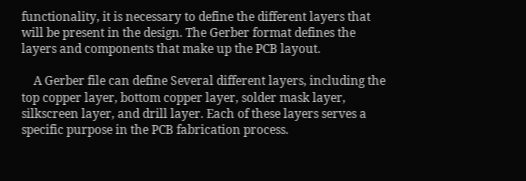functionality, it is necessary to define the different layers that will be present in the design. The Gerber format defines the layers and components that make up the PCB layout.

    A Gerber file can define Several different layers, including the top copper layer, bottom copper layer, solder mask layer, silkscreen layer, and drill layer. Each of these layers serves a specific purpose in the PCB fabrication process.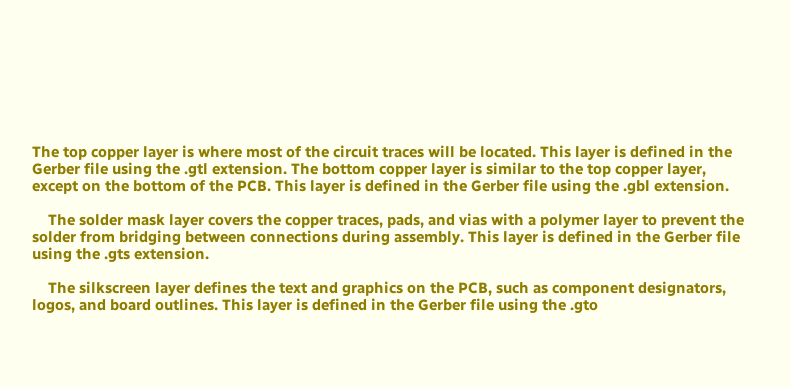The top copper layer is where most of the circuit traces will be located. This layer is defined in the Gerber file using the .gtl extension. The bottom copper layer is similar to the top copper layer, except on the bottom of the PCB. This layer is defined in the Gerber file using the .gbl extension.

    The solder mask layer covers the copper traces, pads, and vias with a polymer layer to prevent the solder from bridging between connections during assembly. This layer is defined in the Gerber file using the .gts extension.

    The silkscreen layer defines the text and graphics on the PCB, such as component designators, logos, and board outlines. This layer is defined in the Gerber file using the .gto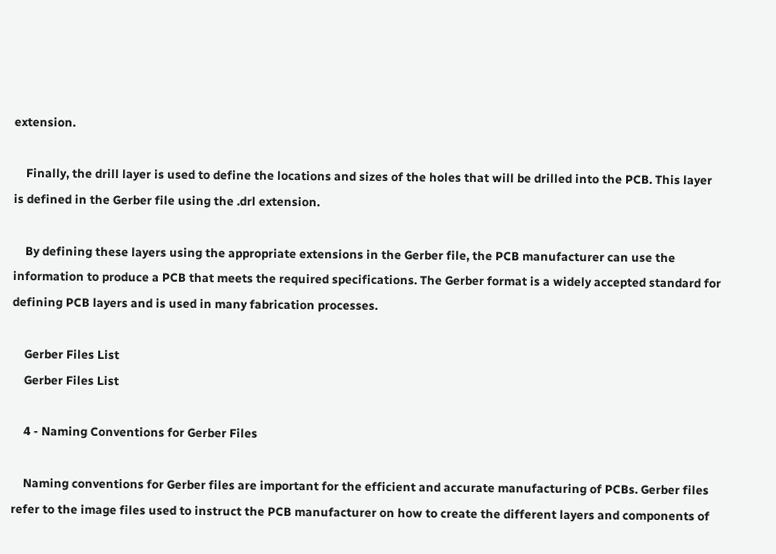extension.

    Finally, the drill layer is used to define the locations and sizes of the holes that will be drilled into the PCB. This layer is defined in the Gerber file using the .drl extension.

    By defining these layers using the appropriate extensions in the Gerber file, the PCB manufacturer can use the information to produce a PCB that meets the required specifications. The Gerber format is a widely accepted standard for defining PCB layers and is used in many fabrication processes.

    Gerber Files List
    Gerber Files List

    4 - Naming Conventions for Gerber Files

    Naming conventions for Gerber files are important for the efficient and accurate manufacturing of PCBs. Gerber files refer to the image files used to instruct the PCB manufacturer on how to create the different layers and components of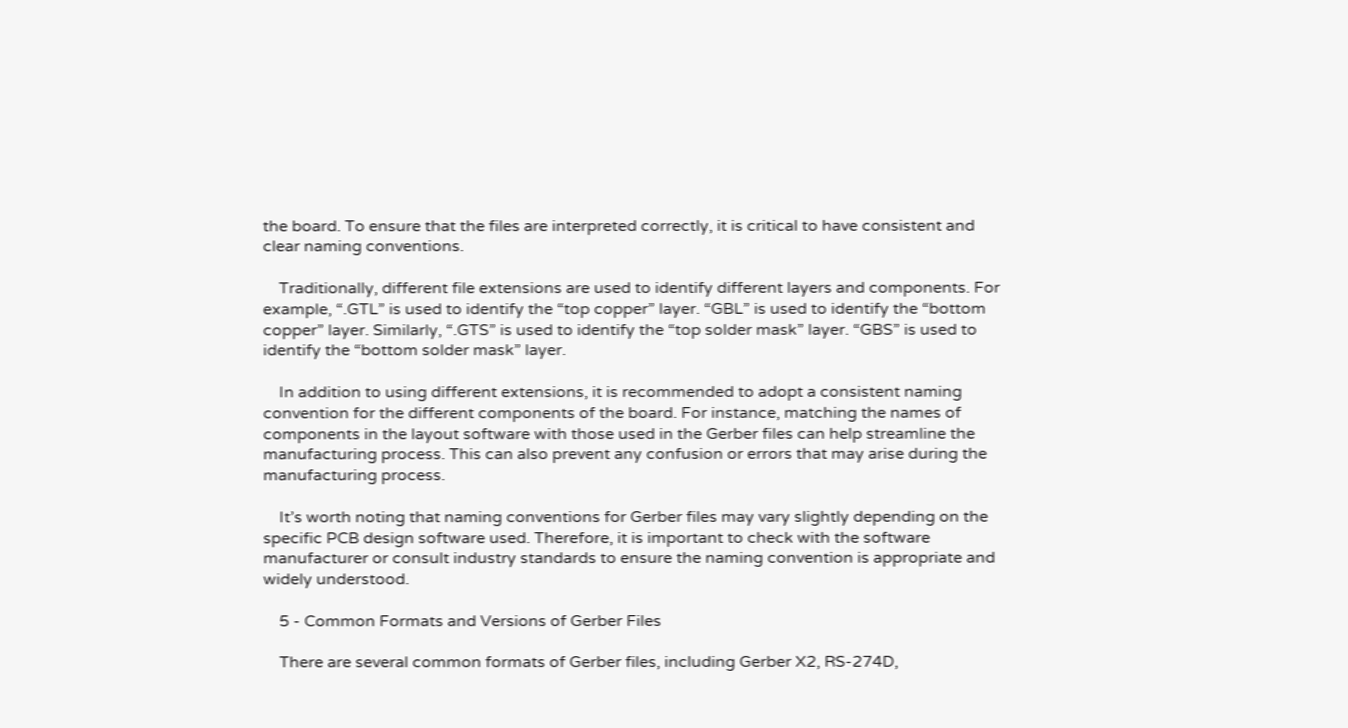the board. To ensure that the files are interpreted correctly, it is critical to have consistent and clear naming conventions.

    Traditionally, different file extensions are used to identify different layers and components. For example, “.GTL” is used to identify the “top copper” layer. “GBL” is used to identify the “bottom copper” layer. Similarly, “.GTS” is used to identify the “top solder mask” layer. “GBS” is used to identify the “bottom solder mask” layer.

    In addition to using different extensions, it is recommended to adopt a consistent naming convention for the different components of the board. For instance, matching the names of components in the layout software with those used in the Gerber files can help streamline the manufacturing process. This can also prevent any confusion or errors that may arise during the manufacturing process.

    It’s worth noting that naming conventions for Gerber files may vary slightly depending on the specific PCB design software used. Therefore, it is important to check with the software manufacturer or consult industry standards to ensure the naming convention is appropriate and widely understood.

    5 - Common Formats and Versions of Gerber Files

    There are several common formats of Gerber files, including Gerber X2, RS-274D,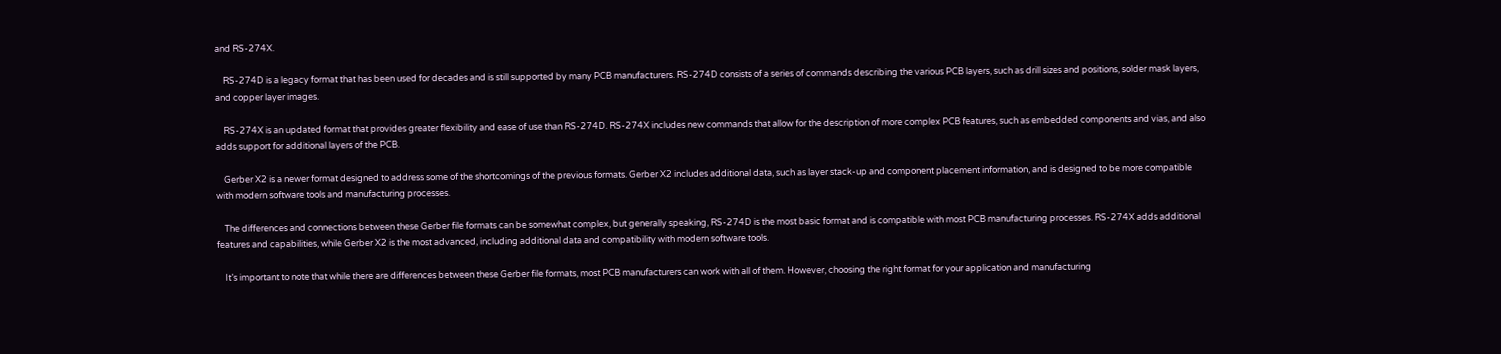and RS-274X.

    RS-274D is a legacy format that has been used for decades and is still supported by many PCB manufacturers. RS-274D consists of a series of commands describing the various PCB layers, such as drill sizes and positions, solder mask layers, and copper layer images.

    RS-274X is an updated format that provides greater flexibility and ease of use than RS-274D. RS-274X includes new commands that allow for the description of more complex PCB features, such as embedded components and vias, and also adds support for additional layers of the PCB.

    Gerber X2 is a newer format designed to address some of the shortcomings of the previous formats. Gerber X2 includes additional data, such as layer stack-up and component placement information, and is designed to be more compatible with modern software tools and manufacturing processes.

    The differences and connections between these Gerber file formats can be somewhat complex, but generally speaking, RS-274D is the most basic format and is compatible with most PCB manufacturing processes. RS-274X adds additional features and capabilities, while Gerber X2 is the most advanced, including additional data and compatibility with modern software tools.

    It’s important to note that while there are differences between these Gerber file formats, most PCB manufacturers can work with all of them. However, choosing the right format for your application and manufacturing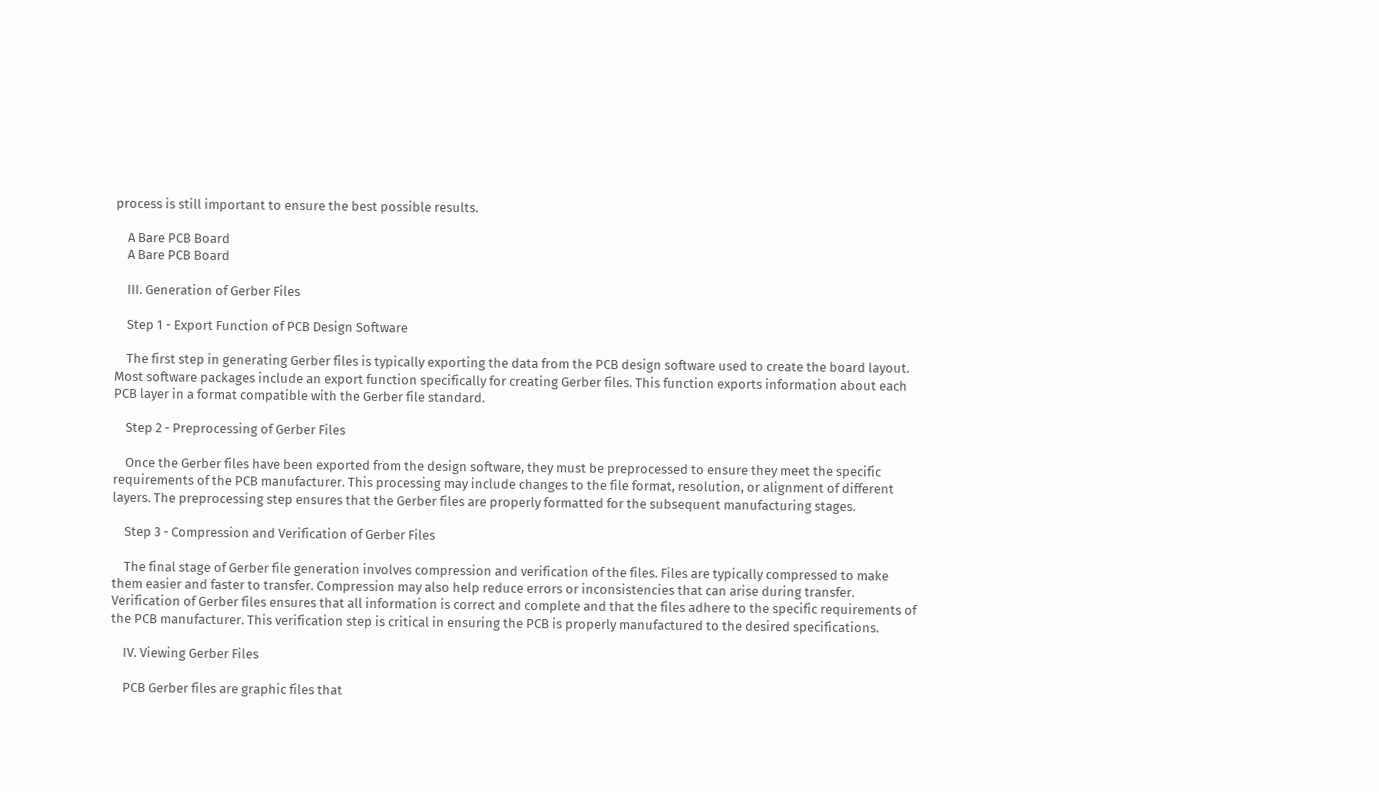process is still important to ensure the best possible results.

    A Bare PCB Board
    A Bare PCB Board

    III. Generation of Gerber Files

    Step 1 - Export Function of PCB Design Software

    The first step in generating Gerber files is typically exporting the data from the PCB design software used to create the board layout. Most software packages include an export function specifically for creating Gerber files. This function exports information about each PCB layer in a format compatible with the Gerber file standard.

    Step 2 - Preprocessing of Gerber Files

    Once the Gerber files have been exported from the design software, they must be preprocessed to ensure they meet the specific requirements of the PCB manufacturer. This processing may include changes to the file format, resolution, or alignment of different layers. The preprocessing step ensures that the Gerber files are properly formatted for the subsequent manufacturing stages.

    Step 3 - Compression and Verification of Gerber Files

    The final stage of Gerber file generation involves compression and verification of the files. Files are typically compressed to make them easier and faster to transfer. Compression may also help reduce errors or inconsistencies that can arise during transfer. Verification of Gerber files ensures that all information is correct and complete and that the files adhere to the specific requirements of the PCB manufacturer. This verification step is critical in ensuring the PCB is properly manufactured to the desired specifications.

    IV. Viewing Gerber Files

    PCB Gerber files are graphic files that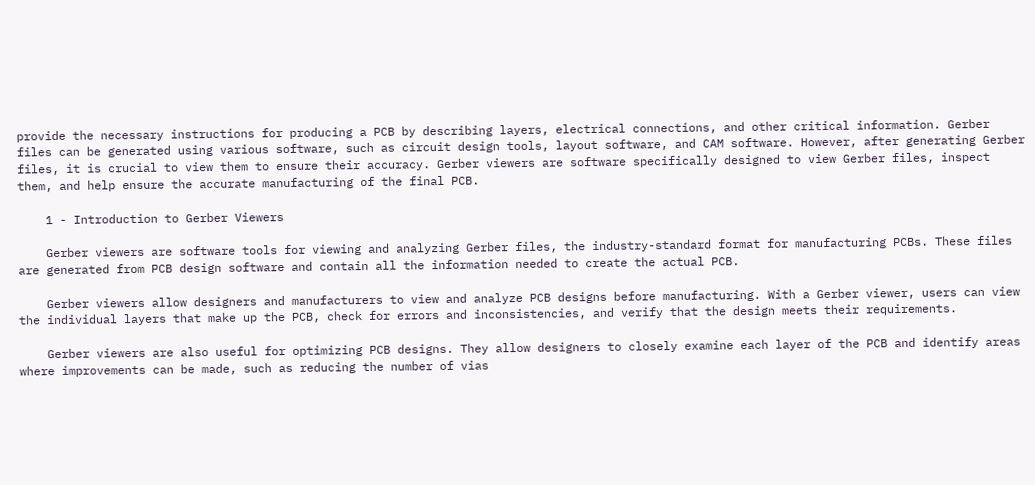provide the necessary instructions for producing a PCB by describing layers, electrical connections, and other critical information. Gerber files can be generated using various software, such as circuit design tools, layout software, and CAM software. However, after generating Gerber files, it is crucial to view them to ensure their accuracy. Gerber viewers are software specifically designed to view Gerber files, inspect them, and help ensure the accurate manufacturing of the final PCB.

    1 - Introduction to Gerber Viewers

    Gerber viewers are software tools for viewing and analyzing Gerber files, the industry-standard format for manufacturing PCBs. These files are generated from PCB design software and contain all the information needed to create the actual PCB.

    Gerber viewers allow designers and manufacturers to view and analyze PCB designs before manufacturing. With a Gerber viewer, users can view the individual layers that make up the PCB, check for errors and inconsistencies, and verify that the design meets their requirements.

    Gerber viewers are also useful for optimizing PCB designs. They allow designers to closely examine each layer of the PCB and identify areas where improvements can be made, such as reducing the number of vias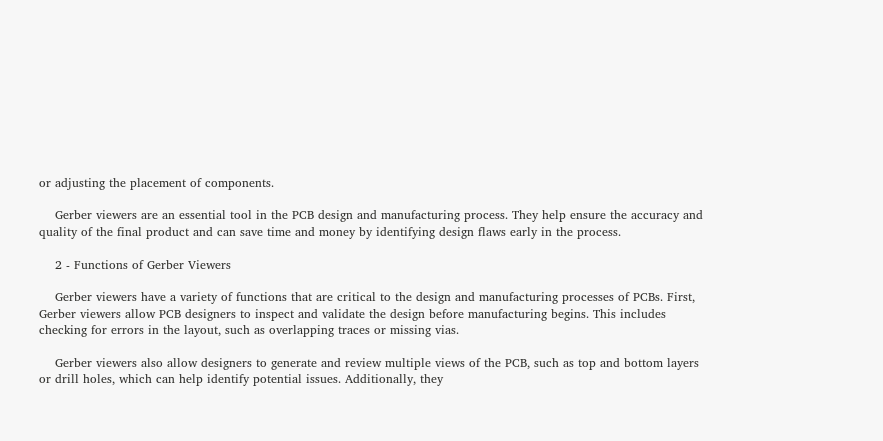or adjusting the placement of components.

    Gerber viewers are an essential tool in the PCB design and manufacturing process. They help ensure the accuracy and quality of the final product and can save time and money by identifying design flaws early in the process.

    2 - Functions of Gerber Viewers

    Gerber viewers have a variety of functions that are critical to the design and manufacturing processes of PCBs. First, Gerber viewers allow PCB designers to inspect and validate the design before manufacturing begins. This includes checking for errors in the layout, such as overlapping traces or missing vias.

    Gerber viewers also allow designers to generate and review multiple views of the PCB, such as top and bottom layers or drill holes, which can help identify potential issues. Additionally, they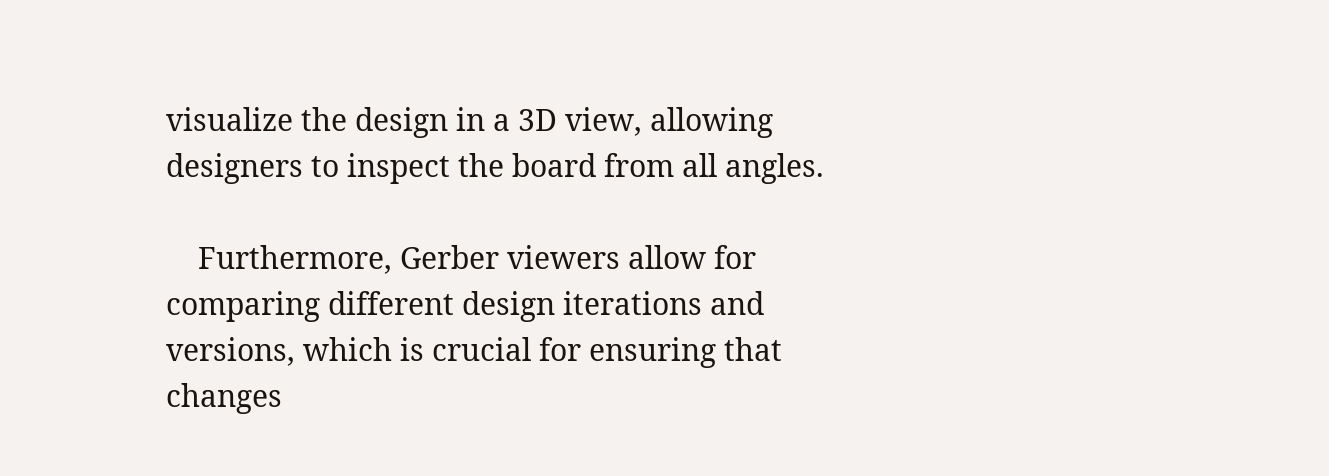visualize the design in a 3D view, allowing designers to inspect the board from all angles.

    Furthermore, Gerber viewers allow for comparing different design iterations and versions, which is crucial for ensuring that changes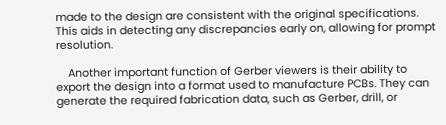made to the design are consistent with the original specifications. This aids in detecting any discrepancies early on, allowing for prompt resolution.

    Another important function of Gerber viewers is their ability to export the design into a format used to manufacture PCBs. They can generate the required fabrication data, such as Gerber, drill, or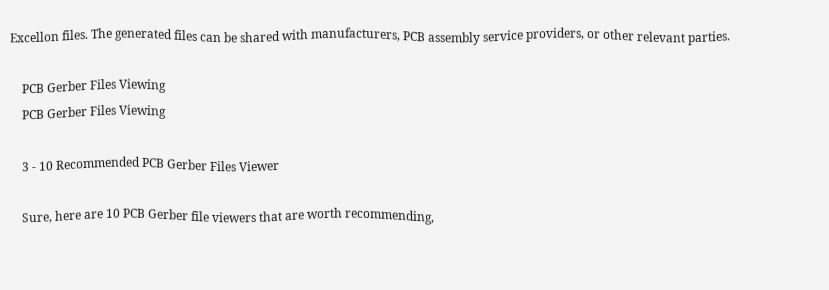Excellon files. The generated files can be shared with manufacturers, PCB assembly service providers, or other relevant parties.

    PCB Gerber Files Viewing
    PCB Gerber Files Viewing

    3 - 10 Recommended PCB Gerber Files Viewer

    Sure, here are 10 PCB Gerber file viewers that are worth recommending,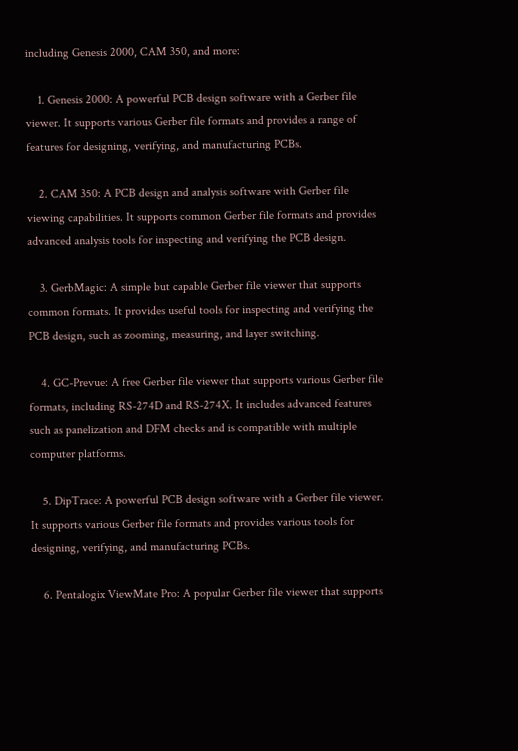including Genesis 2000, CAM 350, and more:

    1. Genesis 2000: A powerful PCB design software with a Gerber file viewer. It supports various Gerber file formats and provides a range of features for designing, verifying, and manufacturing PCBs.

    2. CAM 350: A PCB design and analysis software with Gerber file viewing capabilities. It supports common Gerber file formats and provides advanced analysis tools for inspecting and verifying the PCB design.

    3. GerbMagic: A simple but capable Gerber file viewer that supports common formats. It provides useful tools for inspecting and verifying the PCB design, such as zooming, measuring, and layer switching.

    4. GC-Prevue: A free Gerber file viewer that supports various Gerber file formats, including RS-274D and RS-274X. It includes advanced features such as panelization and DFM checks and is compatible with multiple computer platforms.

    5. DipTrace: A powerful PCB design software with a Gerber file viewer. It supports various Gerber file formats and provides various tools for designing, verifying, and manufacturing PCBs.

    6. Pentalogix ViewMate Pro: A popular Gerber file viewer that supports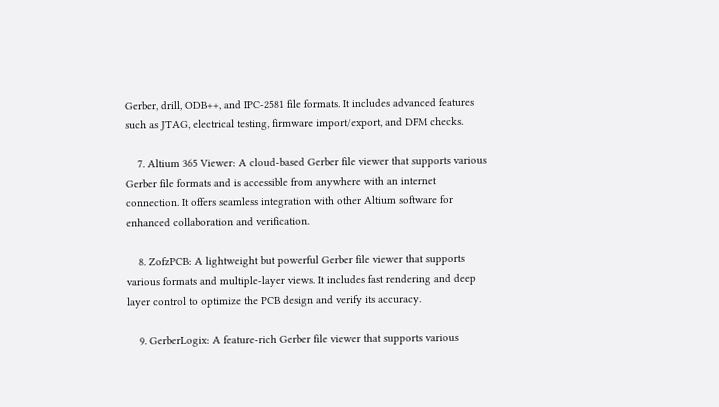Gerber, drill, ODB++, and IPC-2581 file formats. It includes advanced features such as JTAG, electrical testing, firmware import/export, and DFM checks.

    7. Altium 365 Viewer: A cloud-based Gerber file viewer that supports various Gerber file formats and is accessible from anywhere with an internet connection. It offers seamless integration with other Altium software for enhanced collaboration and verification.

    8. ZofzPCB: A lightweight but powerful Gerber file viewer that supports various formats and multiple-layer views. It includes fast rendering and deep layer control to optimize the PCB design and verify its accuracy.

    9. GerberLogix: A feature-rich Gerber file viewer that supports various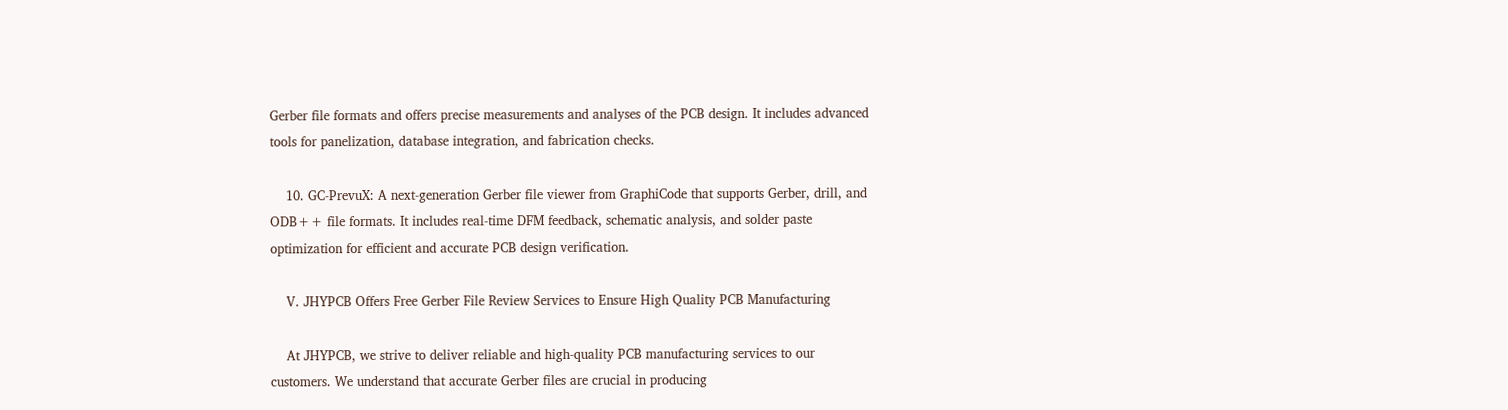Gerber file formats and offers precise measurements and analyses of the PCB design. It includes advanced tools for panelization, database integration, and fabrication checks.

    10. GC-PrevuX: A next-generation Gerber file viewer from GraphiCode that supports Gerber, drill, and ODB++ file formats. It includes real-time DFM feedback, schematic analysis, and solder paste optimization for efficient and accurate PCB design verification.

    V. JHYPCB Offers Free Gerber File Review Services to Ensure High Quality PCB Manufacturing

    At JHYPCB, we strive to deliver reliable and high-quality PCB manufacturing services to our customers. We understand that accurate Gerber files are crucial in producing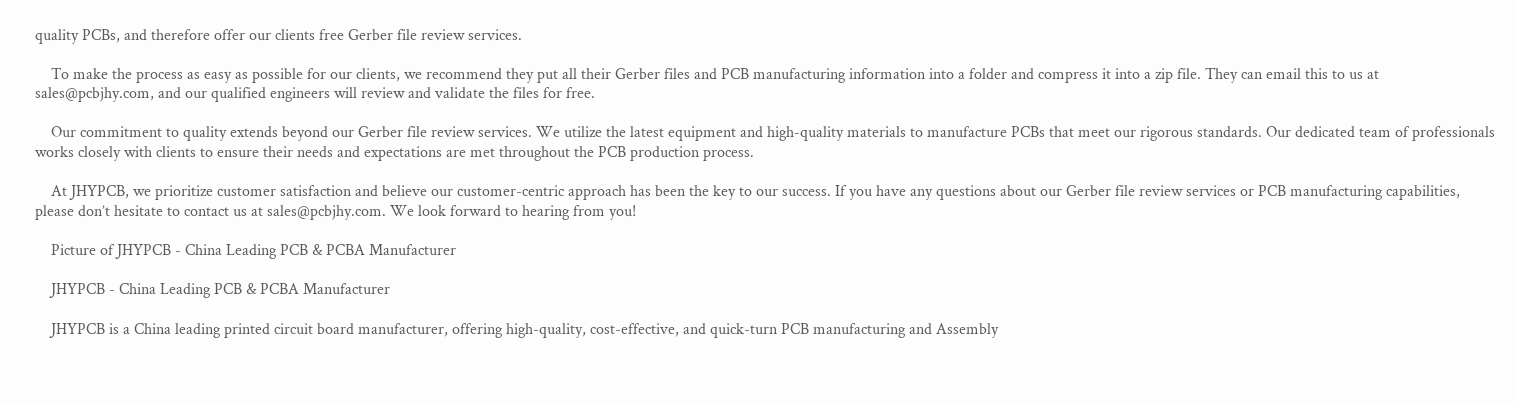quality PCBs, and therefore offer our clients free Gerber file review services.

    To make the process as easy as possible for our clients, we recommend they put all their Gerber files and PCB manufacturing information into a folder and compress it into a zip file. They can email this to us at sales@pcbjhy.com, and our qualified engineers will review and validate the files for free.

    Our commitment to quality extends beyond our Gerber file review services. We utilize the latest equipment and high-quality materials to manufacture PCBs that meet our rigorous standards. Our dedicated team of professionals works closely with clients to ensure their needs and expectations are met throughout the PCB production process.

    At JHYPCB, we prioritize customer satisfaction and believe our customer-centric approach has been the key to our success. If you have any questions about our Gerber file review services or PCB manufacturing capabilities, please don’t hesitate to contact us at sales@pcbjhy.com. We look forward to hearing from you!

    Picture of JHYPCB - China Leading PCB & PCBA Manufacturer

    JHYPCB - China Leading PCB & PCBA Manufacturer

    JHYPCB is a China leading printed circuit board manufacturer, offering high-quality, cost-effective, and quick-turn PCB manufacturing and Assembly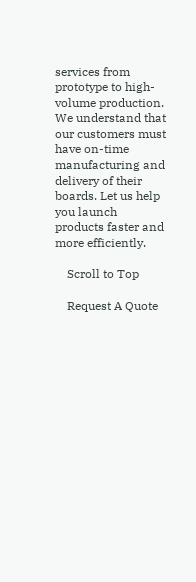services from prototype to high-volume production. We understand that our customers must have on-time manufacturing and delivery of their boards. Let us help you launch products faster and more efficiently.

    Scroll to Top

    Request A Quote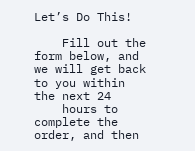Let’s Do This!

    Fill out the form below, and we will get back to you within the next 24
    hours to complete the order, and then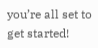you’re all set to get started!